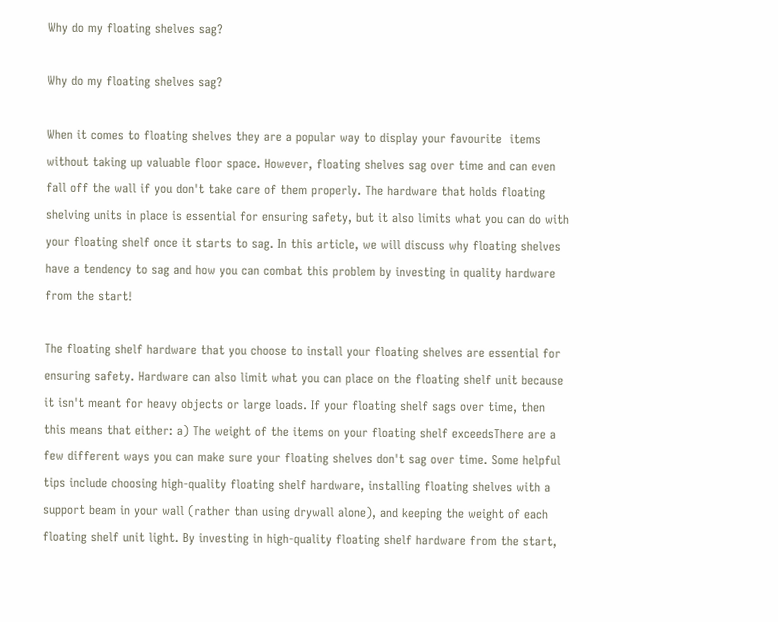Why do my floating shelves sag?

Why do my floating shelves sag?

When it comes to floating shelves they are a popular way to display your favourite  items without taking up valuable floor space. However, floating shelves sag over time and can even fall off the wall if you don't take care of them properly. The hardware that holds floating shelving units in place is essential for ensuring safety, but it also limits what you can do with your floating shelf once it starts to sag. In this article, we will discuss why floating shelves have a tendency to sag and how you can combat this problem by investing in quality hardware from the start!

The floating shelf hardware that you choose to install your floating shelves are essential for ensuring safety. Hardware can also limit what you can place on the floating shelf unit because it isn't meant for heavy objects or large loads. If your floating shelf sags over time, then this means that either: a) The weight of the items on your floating shelf exceedsThere are a few different ways you can make sure your floating shelves don't sag over time. Some helpful tips include choosing high-quality floating shelf hardware, installing floating shelves with a support beam in your wall (rather than using drywall alone), and keeping the weight of each floating shelf unit light. By investing in high-quality floating shelf hardware from the start,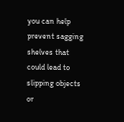you can help prevent sagging shelves that could lead to slipping objects or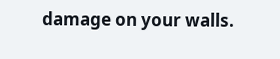damage on your walls.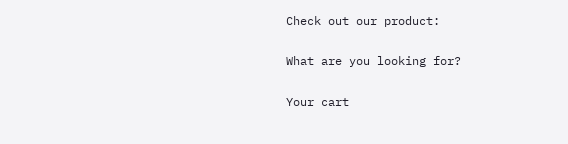Check out our product:

What are you looking for?

Your cart